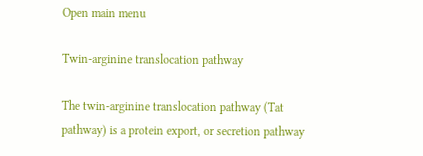Open main menu

Twin-arginine translocation pathway

The twin-arginine translocation pathway (Tat pathway) is a protein export, or secretion pathway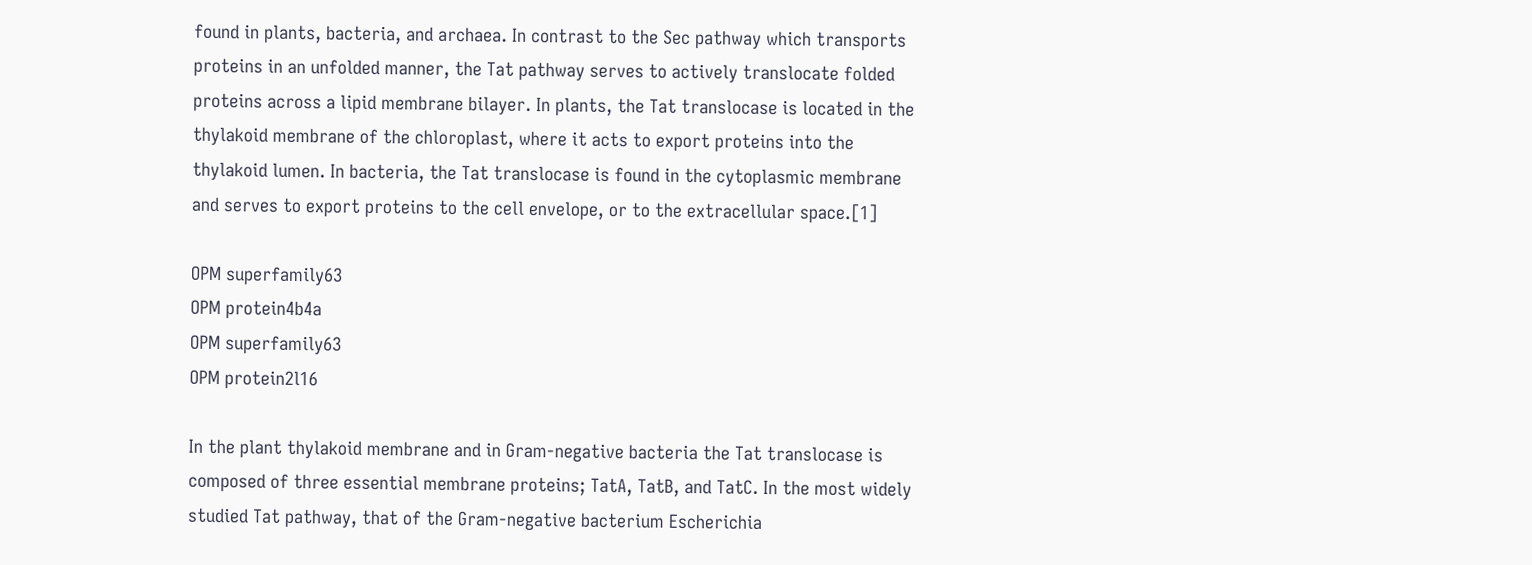found in plants, bacteria, and archaea. In contrast to the Sec pathway which transports proteins in an unfolded manner, the Tat pathway serves to actively translocate folded proteins across a lipid membrane bilayer. In plants, the Tat translocase is located in the thylakoid membrane of the chloroplast, where it acts to export proteins into the thylakoid lumen. In bacteria, the Tat translocase is found in the cytoplasmic membrane and serves to export proteins to the cell envelope, or to the extracellular space.[1]

OPM superfamily63
OPM protein4b4a
OPM superfamily63
OPM protein2l16

In the plant thylakoid membrane and in Gram-negative bacteria the Tat translocase is composed of three essential membrane proteins; TatA, TatB, and TatC. In the most widely studied Tat pathway, that of the Gram-negative bacterium Escherichia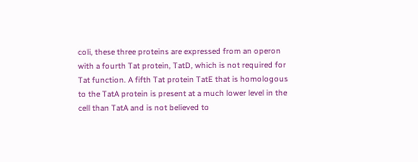coli, these three proteins are expressed from an operon with a fourth Tat protein, TatD, which is not required for Tat function. A fifth Tat protein TatE that is homologous to the TatA protein is present at a much lower level in the cell than TatA and is not believed to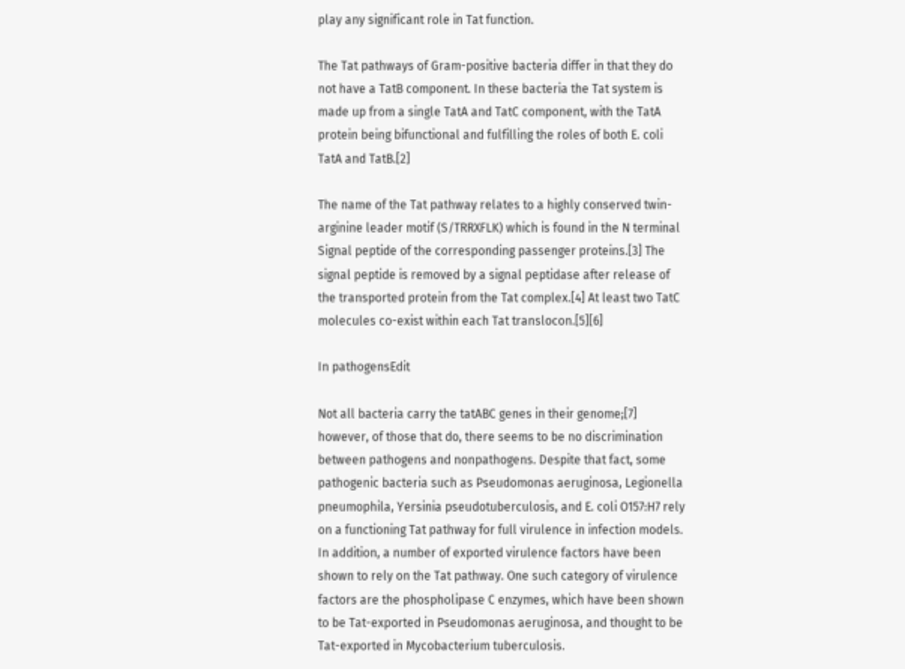play any significant role in Tat function.

The Tat pathways of Gram-positive bacteria differ in that they do not have a TatB component. In these bacteria the Tat system is made up from a single TatA and TatC component, with the TatA protein being bifunctional and fulfilling the roles of both E. coli TatA and TatB.[2]

The name of the Tat pathway relates to a highly conserved twin-arginine leader motif (S/TRRXFLK) which is found in the N terminal Signal peptide of the corresponding passenger proteins.[3] The signal peptide is removed by a signal peptidase after release of the transported protein from the Tat complex.[4] At least two TatC molecules co-exist within each Tat translocon.[5][6]

In pathogensEdit

Not all bacteria carry the tatABC genes in their genome;[7] however, of those that do, there seems to be no discrimination between pathogens and nonpathogens. Despite that fact, some pathogenic bacteria such as Pseudomonas aeruginosa, Legionella pneumophila, Yersinia pseudotuberculosis, and E. coli O157:H7 rely on a functioning Tat pathway for full virulence in infection models. In addition, a number of exported virulence factors have been shown to rely on the Tat pathway. One such category of virulence factors are the phospholipase C enzymes, which have been shown to be Tat-exported in Pseudomonas aeruginosa, and thought to be Tat-exported in Mycobacterium tuberculosis.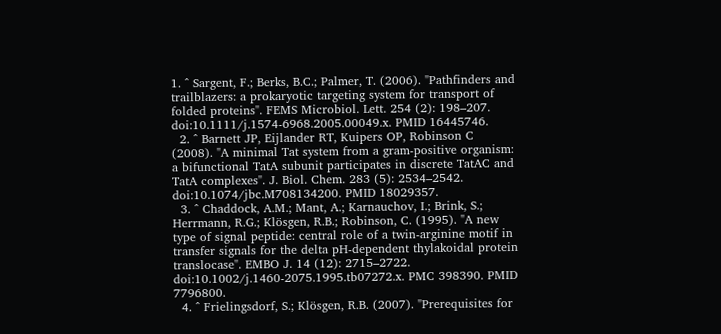1. ^ Sargent, F.; Berks, B.C.; Palmer, T. (2006). "Pathfinders and trailblazers: a prokaryotic targeting system for transport of folded proteins". FEMS Microbiol. Lett. 254 (2): 198–207. doi:10.1111/j.1574-6968.2005.00049.x. PMID 16445746.
  2. ^ Barnett JP, Eijlander RT, Kuipers OP, Robinson C (2008). "A minimal Tat system from a gram-positive organism: a bifunctional TatA subunit participates in discrete TatAC and TatA complexes". J. Biol. Chem. 283 (5): 2534–2542. doi:10.1074/jbc.M708134200. PMID 18029357.
  3. ^ Chaddock, A.M.; Mant, A.; Karnauchov, I.; Brink, S.; Herrmann, R.G.; Klösgen, R.B.; Robinson, C. (1995). "A new type of signal peptide: central role of a twin-arginine motif in transfer signals for the delta pH-dependent thylakoidal protein translocase". EMBO J. 14 (12): 2715–2722. doi:10.1002/j.1460-2075.1995.tb07272.x. PMC 398390. PMID 7796800.
  4. ^ Frielingsdorf, S.; Klösgen, R.B. (2007). "Prerequisites for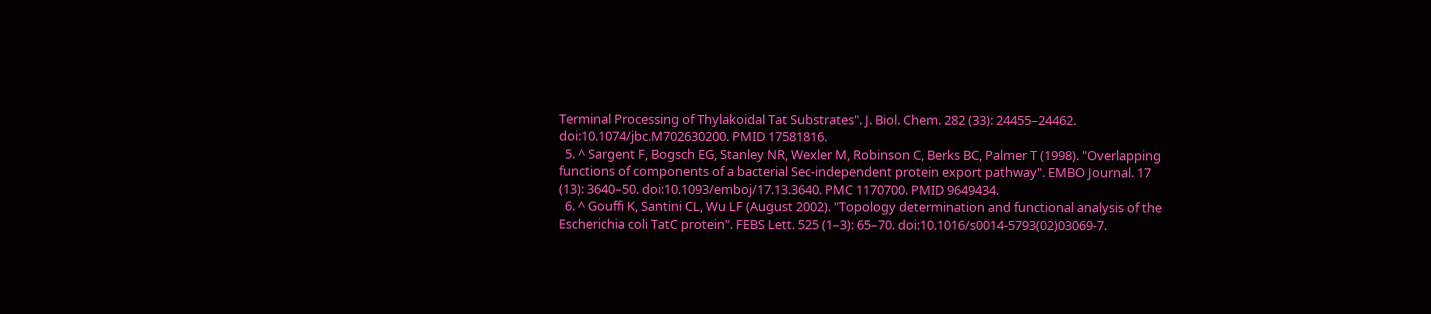Terminal Processing of Thylakoidal Tat Substrates". J. Biol. Chem. 282 (33): 24455–24462. doi:10.1074/jbc.M702630200. PMID 17581816.
  5. ^ Sargent F, Bogsch EG, Stanley NR, Wexler M, Robinson C, Berks BC, Palmer T (1998). "Overlapping functions of components of a bacterial Sec-independent protein export pathway". EMBO Journal. 17 (13): 3640–50. doi:10.1093/emboj/17.13.3640. PMC 1170700. PMID 9649434.
  6. ^ Gouffi K, Santini CL, Wu LF (August 2002). "Topology determination and functional analysis of the Escherichia coli TatC protein". FEBS Lett. 525 (1–3): 65–70. doi:10.1016/s0014-5793(02)03069-7.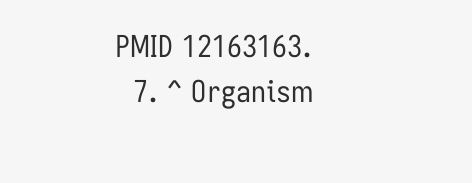PMID 12163163.
  7. ^ Organism